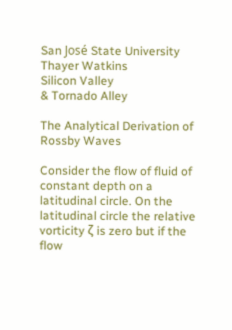San José State University
Thayer Watkins
Silicon Valley
& Tornado Alley

The Analytical Derivation of Rossby Waves

Consider the flow of fluid of constant depth on a latitudinal circle. On the latitudinal circle the relative vorticity ζ is zero but if the flow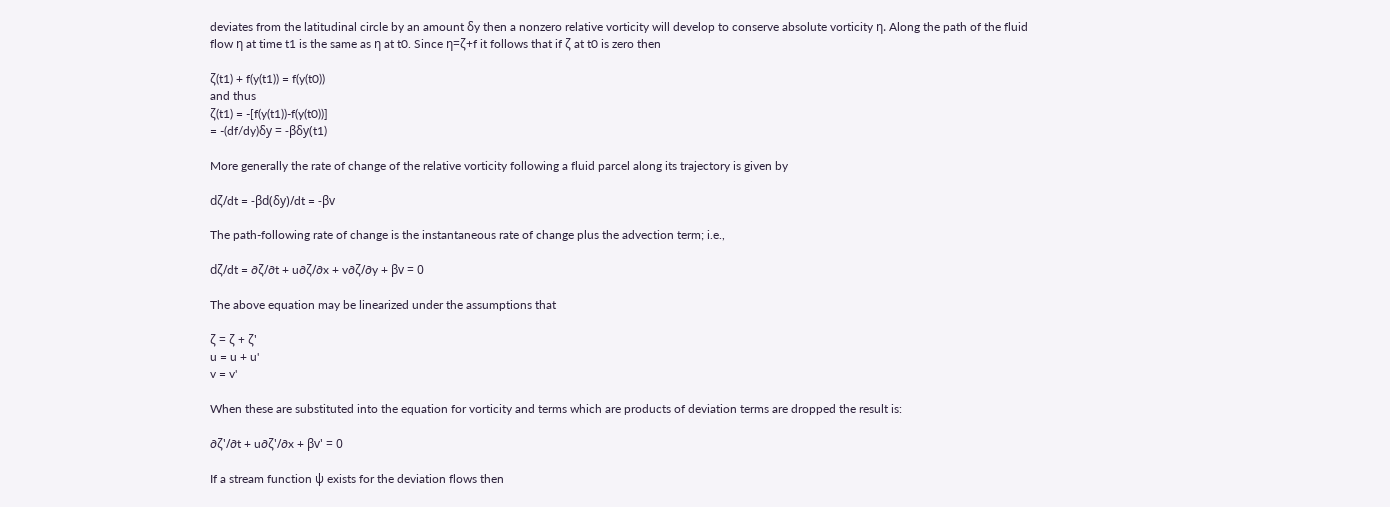deviates from the latitudinal circle by an amount δy then a nonzero relative vorticity will develop to conserve absolute vorticity η. Along the path of the fluid flow η at time t1 is the same as η at t0. Since η=ζ+f it follows that if ζ at t0 is zero then

ζ(t1) + f(y(t1)) = f(y(t0))
and thus
ζ(t1) = -[f(y(t1))-f(y(t0))]
= -(df/dy)δy = -βδy(t1)

More generally the rate of change of the relative vorticity following a fluid parcel along its trajectory is given by

dζ/dt = -βd(δy)/dt = -βv

The path-following rate of change is the instantaneous rate of change plus the advection term; i.e.,

dζ/dt = ∂ζ/∂t + u∂ζ/∂x + v∂ζ/∂y + βv = 0

The above equation may be linearized under the assumptions that

ζ = ζ + ζ'
u = u + u'
v = v'

When these are substituted into the equation for vorticity and terms which are products of deviation terms are dropped the result is:

∂ζ'/∂t + u∂ζ'/∂x + βv' = 0

If a stream function ψ exists for the deviation flows then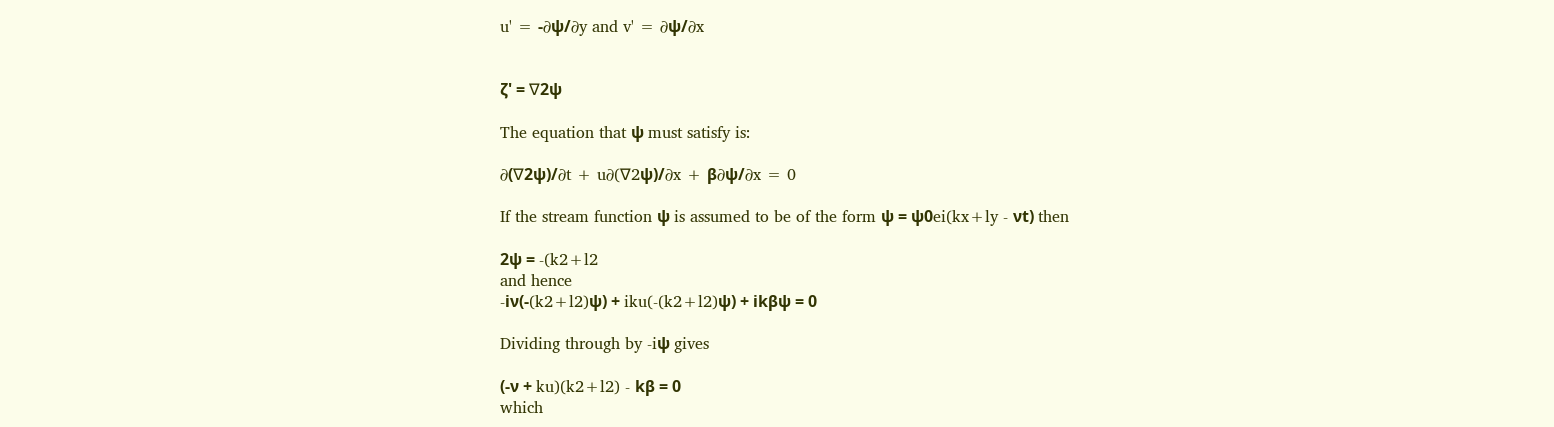u' = -∂ψ/∂y and v' = ∂ψ/∂x


ζ' = ∇2ψ

The equation that ψ must satisfy is:

∂(∇2ψ)/∂t + u∂(∇2ψ)/∂x + β∂ψ/∂x = 0

If the stream function ψ is assumed to be of the form ψ = ψ0ei(kx+ly - νt) then

2ψ = -(k2+l2
and hence
-iν(-(k2+l2)ψ) + iku(-(k2+l2)ψ) + ikβψ = 0

Dividing through by -iψ gives

(-ν + ku)(k2+l2) - kβ = 0
which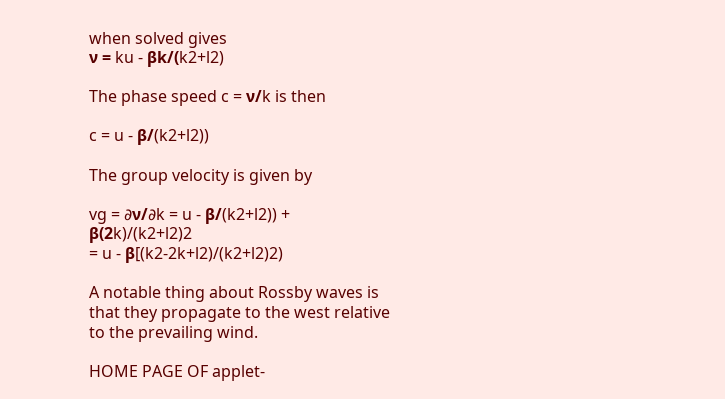when solved gives
ν = ku - βk/(k2+l2)

The phase speed c = ν/k is then

c = u - β/(k2+l2))

The group velocity is given by

vg = ∂ν/∂k = u - β/(k2+l2)) + β(2k)/(k2+l2)2
= u - β[(k2-2k+l2)/(k2+l2)2)

A notable thing about Rossby waves is that they propagate to the west relative to the prevailing wind.

HOME PAGE OF applet-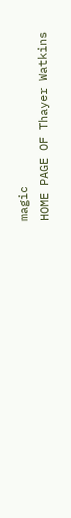magic
HOME PAGE OF Thayer Watkins